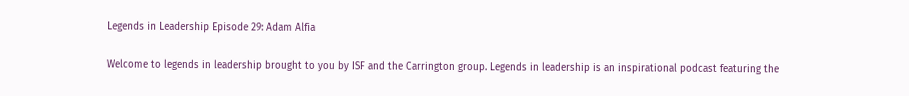Legends in Leadership Episode 29: Adam Alfia

Welcome to legends in leadership brought to you by ISF and the Carrington group. Legends in leadership is an inspirational podcast featuring the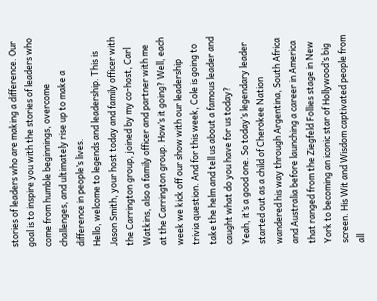stories of leaders who are making a difference. Our goal is to inspire you with the stories of leaders who come from humble beginnings, overcome challenges, and ultimately rise up to make a difference in people’s lives.
Hello, welcome to legends and leadership. This is Jason Smith, your host today and family officer with the Carrington group, joined by my co-host, Carl Watkins, also a family officer and partner with me at the Carrington group. How’s it going? Well, each week we kick off our show with our leadership trivia question. And for this week, Cole is going to take the helm and tell us about a famous leader and caught what do you have for us today?
Yeah, it’s a good one. So today’s legendary leader started out as a child of Cherokee Nation wandered his way through Argentina, South Africa and Australia before launching a career in America that ranged from the Ziegfeld Follies stage in New York to becoming an iconic star of Hollywood’s big screen. His Wit and Wisdom captivated people from all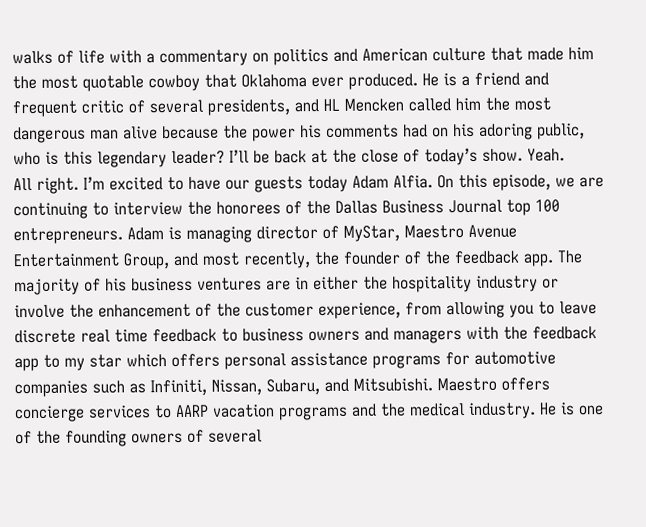walks of life with a commentary on politics and American culture that made him the most quotable cowboy that Oklahoma ever produced. He is a friend and frequent critic of several presidents, and HL Mencken called him the most dangerous man alive because the power his comments had on his adoring public, who is this legendary leader? I’ll be back at the close of today’s show. Yeah.
All right. I’m excited to have our guests today Adam Alfia. On this episode, we are continuing to interview the honorees of the Dallas Business Journal top 100 entrepreneurs. Adam is managing director of MyStar, Maestro Avenue Entertainment Group, and most recently, the founder of the feedback app. The majority of his business ventures are in either the hospitality industry or involve the enhancement of the customer experience, from allowing you to leave discrete real time feedback to business owners and managers with the feedback app to my star which offers personal assistance programs for automotive companies such as Infiniti, Nissan, Subaru, and Mitsubishi. Maestro offers concierge services to AARP vacation programs and the medical industry. He is one of the founding owners of several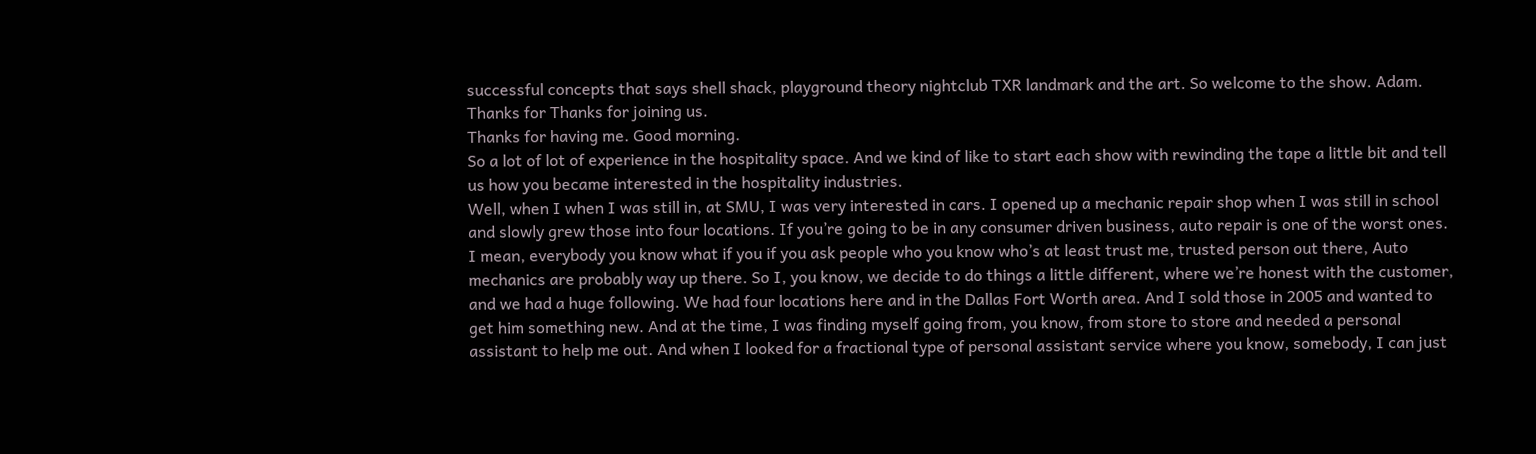successful concepts that says shell shack, playground theory nightclub TXR landmark and the art. So welcome to the show. Adam. Thanks for Thanks for joining us.
Thanks for having me. Good morning.
So a lot of lot of experience in the hospitality space. And we kind of like to start each show with rewinding the tape a little bit and tell us how you became interested in the hospitality industries.
Well, when I when I was still in, at SMU, I was very interested in cars. I opened up a mechanic repair shop when I was still in school and slowly grew those into four locations. If you’re going to be in any consumer driven business, auto repair is one of the worst ones. I mean, everybody you know what if you if you ask people who you know who’s at least trust me, trusted person out there, Auto mechanics are probably way up there. So I, you know, we decide to do things a little different, where we’re honest with the customer, and we had a huge following. We had four locations here and in the Dallas Fort Worth area. And I sold those in 2005 and wanted to get him something new. And at the time, I was finding myself going from, you know, from store to store and needed a personal assistant to help me out. And when I looked for a fractional type of personal assistant service where you know, somebody, I can just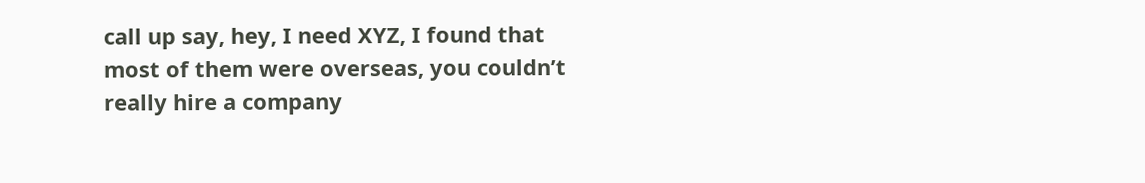call up say, hey, I need XYZ, I found that most of them were overseas, you couldn’t really hire a company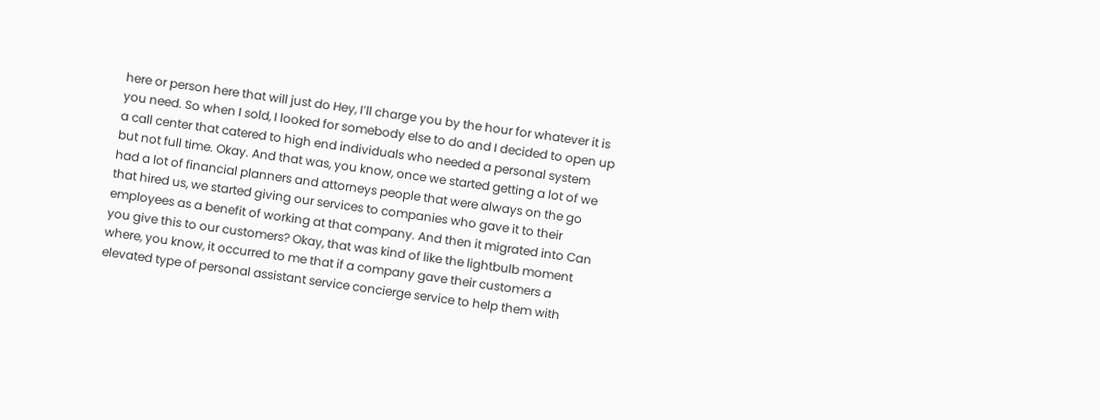here or person here that will just do Hey, I’ll charge you by the hour for whatever it is you need. So when I sold, I looked for somebody else to do and I decided to open up a call center that catered to high end individuals who needed a personal system but not full time. Okay. And that was, you know, once we started getting a lot of we had a lot of financial planners and attorneys people that were always on the go that hired us, we started giving our services to companies who gave it to their employees as a benefit of working at that company. And then it migrated into Can you give this to our customers? Okay, that was kind of like the lightbulb moment where, you know, it occurred to me that if a company gave their customers a elevated type of personal assistant service concierge service to help them with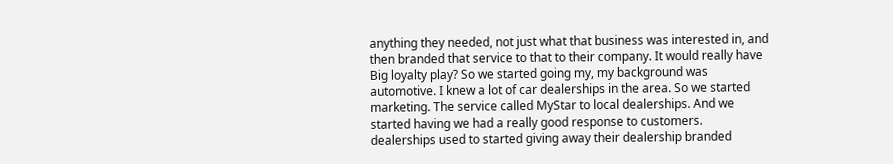anything they needed, not just what that business was interested in, and then branded that service to that to their company. It would really have Big loyalty play? So we started going my, my background was automotive. I knew a lot of car dealerships in the area. So we started marketing. The service called MyStar to local dealerships. And we started having we had a really good response to customers. dealerships used to started giving away their dealership branded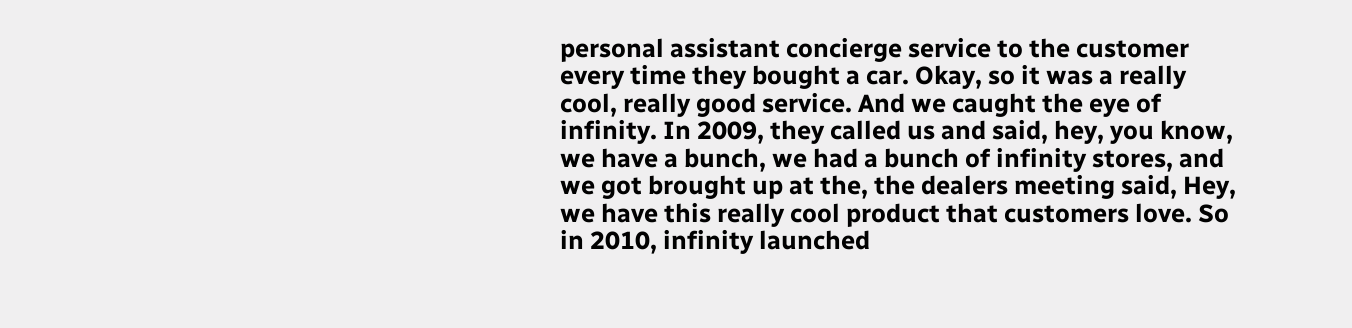personal assistant concierge service to the customer every time they bought a car. Okay, so it was a really cool, really good service. And we caught the eye of infinity. In 2009, they called us and said, hey, you know, we have a bunch, we had a bunch of infinity stores, and we got brought up at the, the dealers meeting said, Hey, we have this really cool product that customers love. So in 2010, infinity launched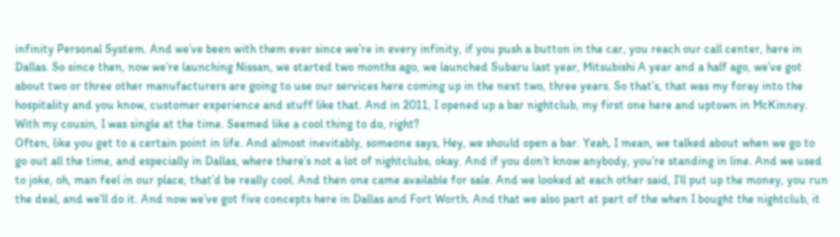infinity Personal System. And we’ve been with them ever since we’re in every infinity, if you push a button in the car, you reach our call center, here in Dallas. So since then, now we’re launching Nissan, we started two months ago, we launched Subaru last year, Mitsubishi A year and a half ago, we’ve got about two or three other manufacturers are going to use our services here coming up in the next two, three years. So that’s, that was my foray into the hospitality and you know, customer experience and stuff like that. And in 2011, I opened up a bar nightclub, my first one here and uptown in McKinney. With my cousin, I was single at the time. Seemed like a cool thing to do, right?
Often, like you get to a certain point in life. And almost inevitably, someone says, Hey, we should open a bar. Yeah, I mean, we talked about when we go to go out all the time, and especially in Dallas, where there’s not a lot of nightclubs, okay. And if you don’t know anybody, you’re standing in line. And we used to joke, oh, man feel in our place, that’d be really cool. And then one came available for sale. And we looked at each other said, I’ll put up the money, you run the deal, and we’ll do it. And now we’ve got five concepts here in Dallas and Fort Worth. And that we also part at part of the when I bought the nightclub, it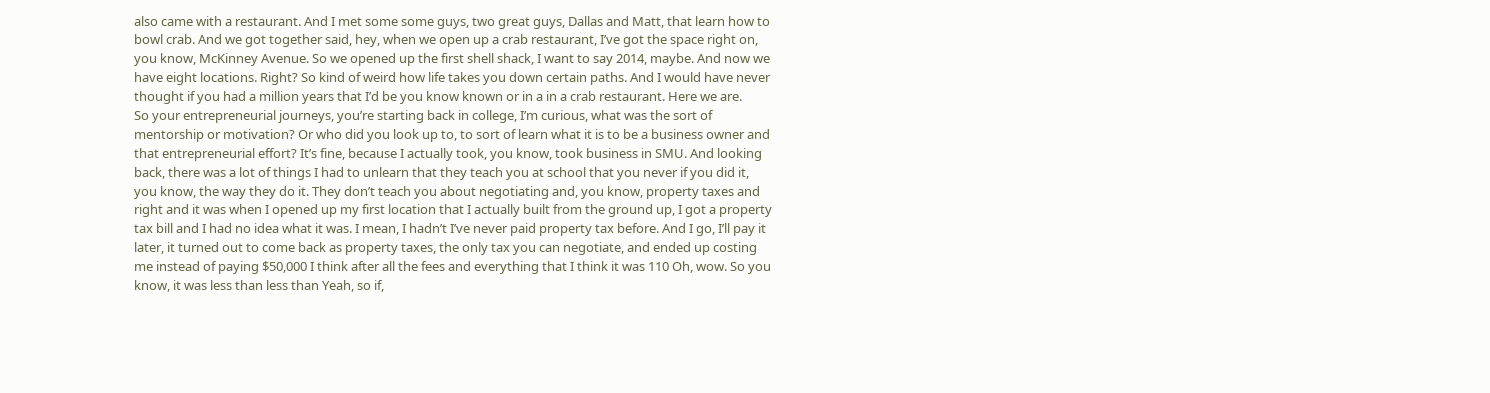also came with a restaurant. And I met some some guys, two great guys, Dallas and Matt, that learn how to bowl crab. And we got together said, hey, when we open up a crab restaurant, I’ve got the space right on, you know, McKinney Avenue. So we opened up the first shell shack, I want to say 2014, maybe. And now we have eight locations. Right? So kind of weird how life takes you down certain paths. And I would have never thought if you had a million years that I’d be you know known or in a in a crab restaurant. Here we are.
So your entrepreneurial journeys, you’re starting back in college, I’m curious, what was the sort of mentorship or motivation? Or who did you look up to, to sort of learn what it is to be a business owner and that entrepreneurial effort? It’s fine, because I actually took, you know, took business in SMU. And looking back, there was a lot of things I had to unlearn that they teach you at school that you never if you did it, you know, the way they do it. They don’t teach you about negotiating and, you know, property taxes and right and it was when I opened up my first location that I actually built from the ground up, I got a property tax bill and I had no idea what it was. I mean, I hadn’t I’ve never paid property tax before. And I go, I’ll pay it later, it turned out to come back as property taxes, the only tax you can negotiate, and ended up costing me instead of paying $50,000 I think after all the fees and everything that I think it was 110 Oh, wow. So you know, it was less than less than Yeah, so if,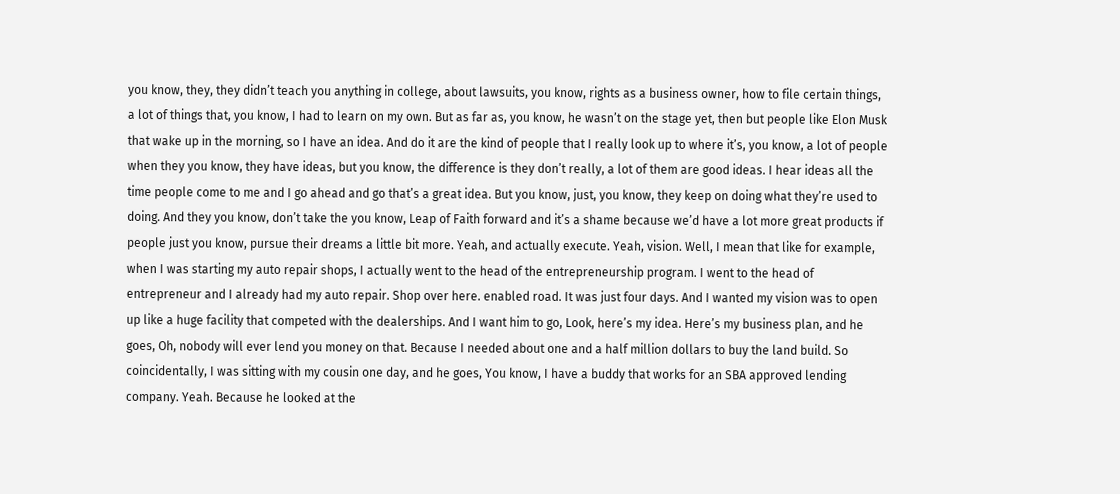you know, they, they didn’t teach you anything in college, about lawsuits, you know, rights as a business owner, how to file certain things, a lot of things that, you know, I had to learn on my own. But as far as, you know, he wasn’t on the stage yet, then but people like Elon Musk that wake up in the morning, so I have an idea. And do it are the kind of people that I really look up to where it’s, you know, a lot of people when they you know, they have ideas, but you know, the difference is they don’t really, a lot of them are good ideas. I hear ideas all the time people come to me and I go ahead and go that’s a great idea. But you know, just, you know, they keep on doing what they’re used to doing. And they you know, don’t take the you know, Leap of Faith forward and it’s a shame because we’d have a lot more great products if people just you know, pursue their dreams a little bit more. Yeah, and actually execute. Yeah, vision. Well, I mean that like for example, when I was starting my auto repair shops, I actually went to the head of the entrepreneurship program. I went to the head of entrepreneur and I already had my auto repair. Shop over here. enabled road. It was just four days. And I wanted my vision was to open up like a huge facility that competed with the dealerships. And I want him to go, Look, here’s my idea. Here’s my business plan, and he goes, Oh, nobody will ever lend you money on that. Because I needed about one and a half million dollars to buy the land build. So coincidentally, I was sitting with my cousin one day, and he goes, You know, I have a buddy that works for an SBA approved lending company. Yeah. Because he looked at the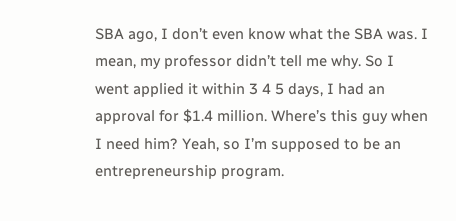SBA ago, I don’t even know what the SBA was. I mean, my professor didn’t tell me why. So I went applied it within 3 4 5 days, I had an approval for $1.4 million. Where’s this guy when I need him? Yeah, so I’m supposed to be an entrepreneurship program.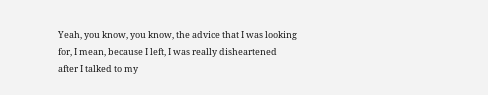Yeah, you know, you know, the advice that I was looking for, I mean, because I left, I was really disheartened after I talked to my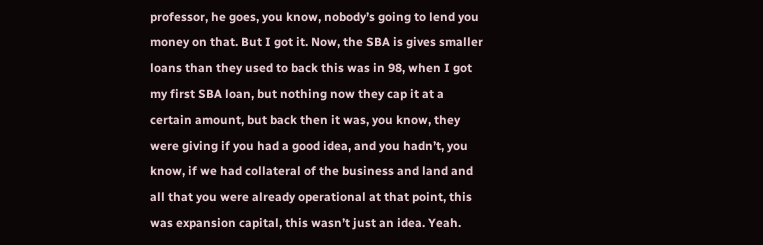professor, he goes, you know, nobody’s going to lend you money on that. But I got it. Now, the SBA is gives smaller loans than they used to back this was in 98, when I got my first SBA loan, but nothing now they cap it at a certain amount, but back then it was, you know, they were giving if you had a good idea, and you hadn’t, you know, if we had collateral of the business and land and all that you were already operational at that point, this was expansion capital, this wasn’t just an idea. Yeah.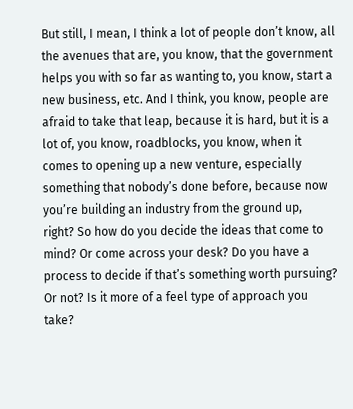But still, I mean, I think a lot of people don’t know, all the avenues that are, you know, that the government helps you with so far as wanting to, you know, start a new business, etc. And I think, you know, people are afraid to take that leap, because it is hard, but it is a lot of, you know, roadblocks, you know, when it comes to opening up a new venture, especially something that nobody’s done before, because now you’re building an industry from the ground up,
right? So how do you decide the ideas that come to mind? Or come across your desk? Do you have a process to decide if that’s something worth pursuing? Or not? Is it more of a feel type of approach you take?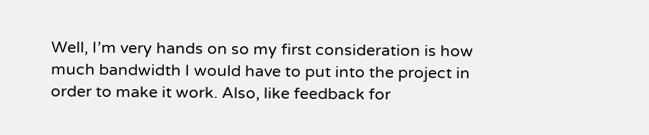Well, I’m very hands on so my first consideration is how much bandwidth I would have to put into the project in order to make it work. Also, like feedback for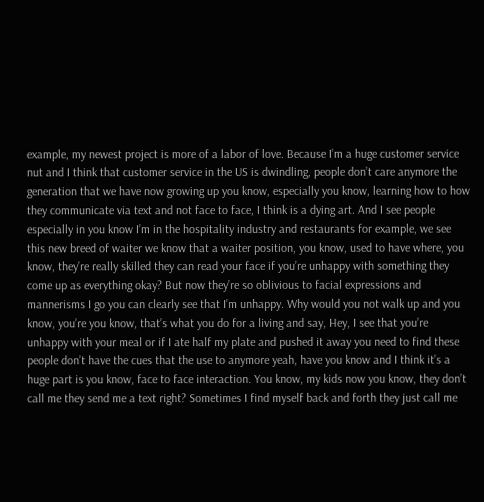example, my newest project is more of a labor of love. Because I’m a huge customer service nut and I think that customer service in the US is dwindling, people don’t care anymore the generation that we have now growing up you know, especially you know, learning how to how they communicate via text and not face to face, I think is a dying art. And I see people especially in you know I’m in the hospitality industry and restaurants for example, we see this new breed of waiter we know that a waiter position, you know, used to have where, you know, they’re really skilled they can read your face if you’re unhappy with something they come up as everything okay? But now they’re so oblivious to facial expressions and mannerisms I go you can clearly see that I’m unhappy. Why would you not walk up and you know, you’re you know, that’s what you do for a living and say, Hey, I see that you’re unhappy with your meal or if I ate half my plate and pushed it away you need to find these people don’t have the cues that the use to anymore yeah, have you know and I think it’s a huge part is you know, face to face interaction. You know, my kids now you know, they don’t call me they send me a text right? Sometimes I find myself back and forth they just call me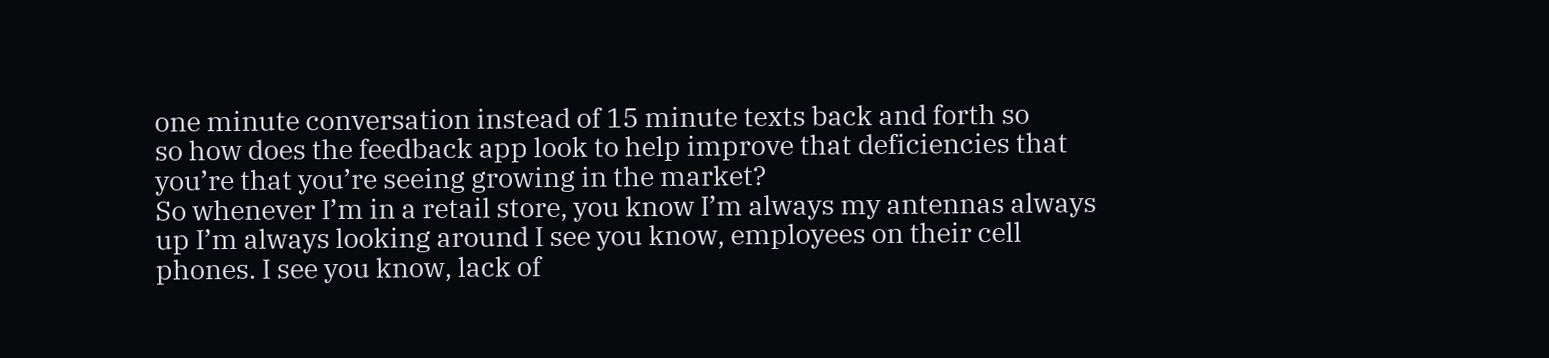one minute conversation instead of 15 minute texts back and forth so
so how does the feedback app look to help improve that deficiencies that you’re that you’re seeing growing in the market?
So whenever I’m in a retail store, you know I’m always my antennas always up I’m always looking around I see you know, employees on their cell phones. I see you know, lack of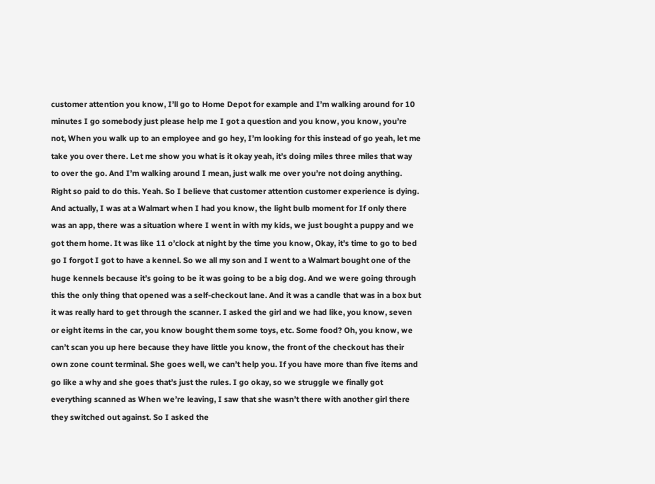customer attention you know, I’ll go to Home Depot for example and I’m walking around for 10 minutes I go somebody just please help me I got a question and you know, you know, you’re not, When you walk up to an employee and go hey, I’m looking for this instead of go yeah, let me take you over there. Let me show you what is it okay yeah, it’s doing miles three miles that way to over the go. And I’m walking around I mean, just walk me over you’re not doing anything. Right so paid to do this. Yeah. So I believe that customer attention customer experience is dying. And actually, I was at a Walmart when I had you know, the light bulb moment for If only there was an app, there was a situation where I went in with my kids, we just bought a puppy and we got them home. It was like 11 o’clock at night by the time you know, Okay, it’s time to go to bed go I forgot I got to have a kennel. So we all my son and I went to a Walmart bought one of the huge kennels because it’s going to be it was going to be a big dog. And we were going through this the only thing that opened was a self-checkout lane. And it was a candle that was in a box but it was really hard to get through the scanner. I asked the girl and we had like, you know, seven or eight items in the car, you know bought them some toys, etc. Some food? Oh, you know, we can’t scan you up here because they have little you know, the front of the checkout has their own zone count terminal. She goes well, we can’t help you. If you have more than five items and go like a why and she goes that’s just the rules. I go okay, so we struggle we finally got everything scanned as When we’re leaving, I saw that she wasn’t there with another girl there they switched out against. So I asked the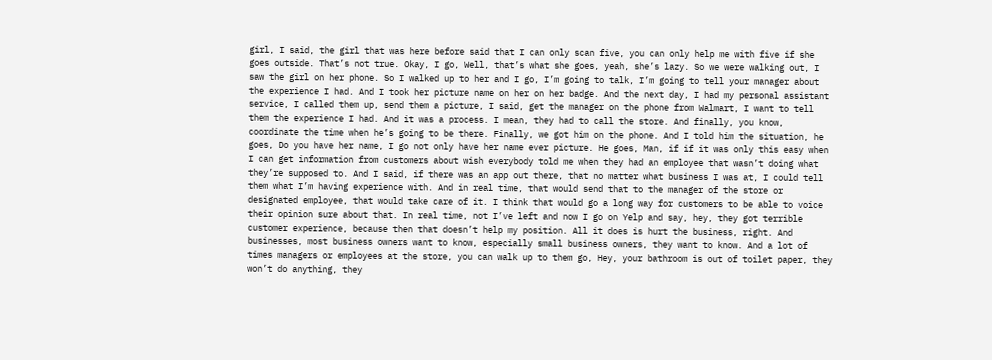girl, I said, the girl that was here before said that I can only scan five, you can only help me with five if she goes outside. That’s not true. Okay, I go, Well, that’s what she goes, yeah, she’s lazy. So we were walking out, I saw the girl on her phone. So I walked up to her and I go, I’m going to talk, I’m going to tell your manager about the experience I had. And I took her picture name on her on her badge. And the next day, I had my personal assistant service, I called them up, send them a picture, I said, get the manager on the phone from Walmart, I want to tell them the experience I had. And it was a process. I mean, they had to call the store. And finally, you know, coordinate the time when he’s going to be there. Finally, we got him on the phone. And I told him the situation, he goes, Do you have her name, I go not only have her name ever picture. He goes, Man, if if it was only this easy when I can get information from customers about wish everybody told me when they had an employee that wasn’t doing what they’re supposed to. And I said, if there was an app out there, that no matter what business I was at, I could tell them what I’m having experience with. And in real time, that would send that to the manager of the store or designated employee, that would take care of it. I think that would go a long way for customers to be able to voice their opinion sure about that. In real time, not I’ve left and now I go on Yelp and say, hey, they got terrible customer experience, because then that doesn’t help my position. All it does is hurt the business, right. And businesses, most business owners want to know, especially small business owners, they want to know. And a lot of times managers or employees at the store, you can walk up to them go, Hey, your bathroom is out of toilet paper, they won’t do anything, they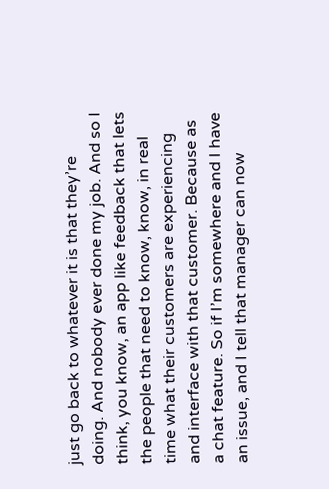just go back to whatever it is that they’re doing. And nobody ever done my job. And so I think, you know, an app like feedback that lets the people that need to know, know, in real time what their customers are experiencing and interface with that customer. Because as a chat feature. So if I’m somewhere and I have an issue, and I tell that manager can now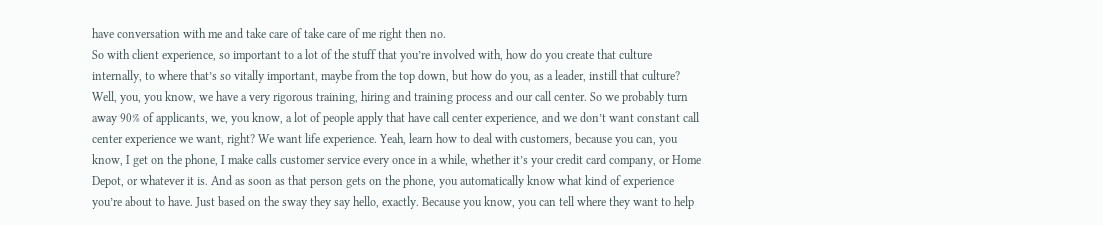have conversation with me and take care of take care of me right then no.
So with client experience, so important to a lot of the stuff that you’re involved with, how do you create that culture internally, to where that’s so vitally important, maybe from the top down, but how do you, as a leader, instill that culture?
Well, you, you know, we have a very rigorous training, hiring and training process and our call center. So we probably turn away 90% of applicants, we, you know, a lot of people apply that have call center experience, and we don’t want constant call center experience we want, right? We want life experience. Yeah, learn how to deal with customers, because you can, you know, I get on the phone, I make calls customer service every once in a while, whether it’s your credit card company, or Home Depot, or whatever it is. And as soon as that person gets on the phone, you automatically know what kind of experience you’re about to have. Just based on the sway they say hello, exactly. Because you know, you can tell where they want to help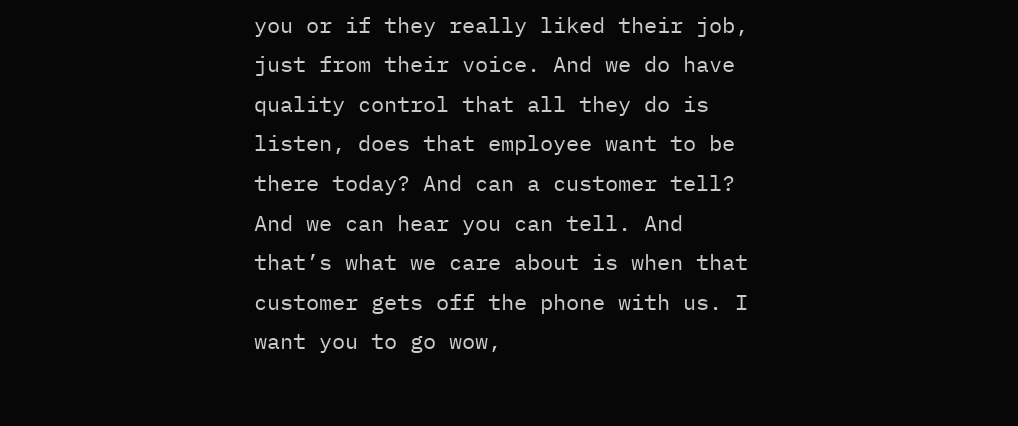you or if they really liked their job, just from their voice. And we do have quality control that all they do is listen, does that employee want to be there today? And can a customer tell? And we can hear you can tell. And that’s what we care about is when that customer gets off the phone with us. I want you to go wow,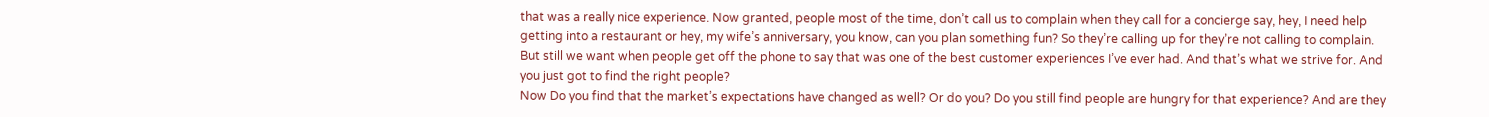that was a really nice experience. Now granted, people most of the time, don’t call us to complain when they call for a concierge say, hey, I need help getting into a restaurant or hey, my wife’s anniversary, you know, can you plan something fun? So they’re calling up for they’re not calling to complain. But still we want when people get off the phone to say that was one of the best customer experiences I’ve ever had. And that’s what we strive for. And you just got to find the right people?
Now Do you find that the market’s expectations have changed as well? Or do you? Do you still find people are hungry for that experience? And are they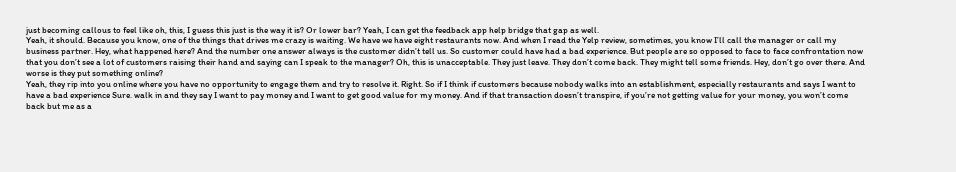just becoming callous to feel like oh, this, I guess this just is the way it is? Or lower bar? Yeah, I can get the feedback app help bridge that gap as well.
Yeah, it should. Because you know, one of the things that drives me crazy is waiting. We have we have eight restaurants now. And when I read the Yelp review, sometimes, you know I’ll call the manager or call my business partner. Hey, what happened here? And the number one answer always is the customer didn’t tell us. So customer could have had a bad experience. But people are so opposed to face to face confrontation now that you don’t see a lot of customers raising their hand and saying can I speak to the manager? Oh, this is unacceptable. They just leave. They don’t come back. They might tell some friends. Hey, don’t go over there. And worse is they put something online?
Yeah, they rip into you online where you have no opportunity to engage them and try to resolve it. Right. So if I think if customers because nobody walks into an establishment, especially restaurants and says I want to have a bad experience Sure. walk in and they say I want to pay money and I want to get good value for my money. And if that transaction doesn’t transpire, if you’re not getting value for your money, you won’t come back but me as a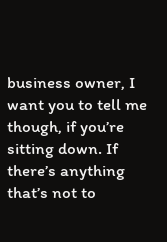business owner, I want you to tell me though, if you’re sitting down. If there’s anything that’s not to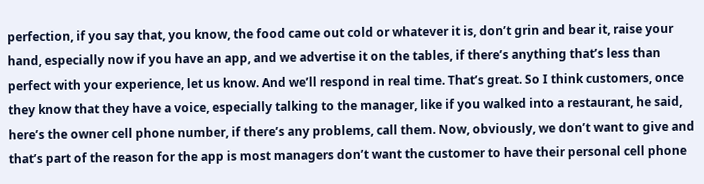perfection, if you say that, you know, the food came out cold or whatever it is, don’t grin and bear it, raise your hand, especially now if you have an app, and we advertise it on the tables, if there’s anything that’s less than perfect with your experience, let us know. And we’ll respond in real time. That’s great. So I think customers, once they know that they have a voice, especially talking to the manager, like if you walked into a restaurant, he said, here’s the owner cell phone number, if there’s any problems, call them. Now, obviously, we don’t want to give and that’s part of the reason for the app is most managers don’t want the customer to have their personal cell phone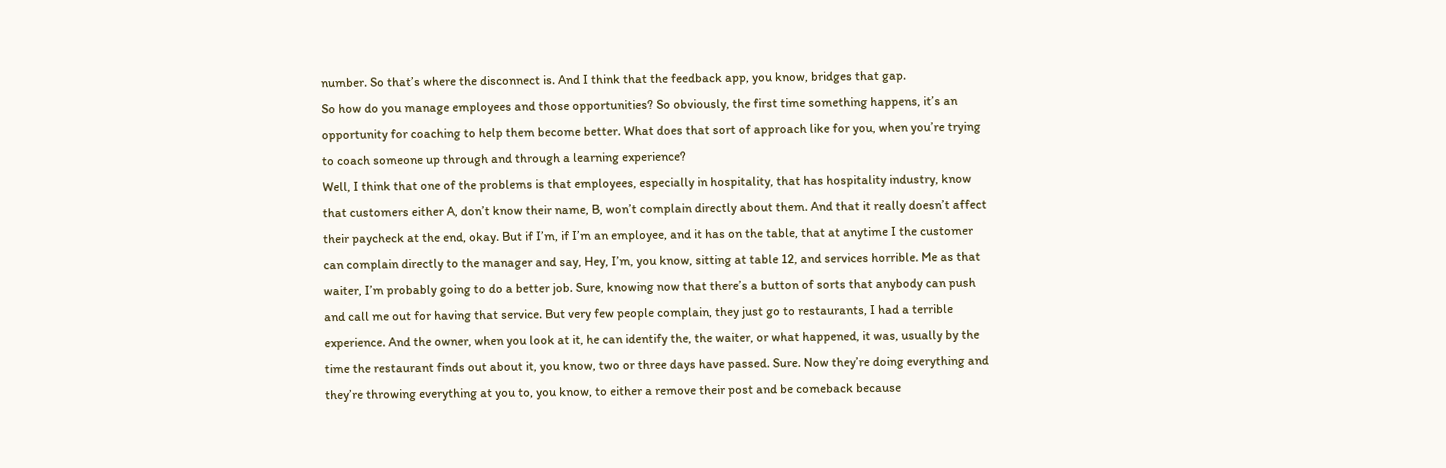number. So that’s where the disconnect is. And I think that the feedback app, you know, bridges that gap.
So how do you manage employees and those opportunities? So obviously, the first time something happens, it’s an opportunity for coaching to help them become better. What does that sort of approach like for you, when you’re trying to coach someone up through and through a learning experience?
Well, I think that one of the problems is that employees, especially in hospitality, that has hospitality industry, know that customers either A, don’t know their name, B, won’t complain directly about them. And that it really doesn’t affect their paycheck at the end, okay. But if I’m, if I’m an employee, and it has on the table, that at anytime I the customer can complain directly to the manager and say, Hey, I’m, you know, sitting at table 12, and services horrible. Me as that waiter, I’m probably going to do a better job. Sure, knowing now that there’s a button of sorts that anybody can push and call me out for having that service. But very few people complain, they just go to restaurants, I had a terrible experience. And the owner, when you look at it, he can identify the, the waiter, or what happened, it was, usually by the time the restaurant finds out about it, you know, two or three days have passed. Sure. Now they’re doing everything and they’re throwing everything at you to, you know, to either a remove their post and be comeback because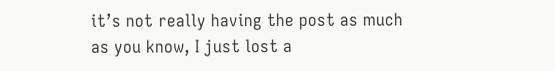it’s not really having the post as much as you know, I just lost a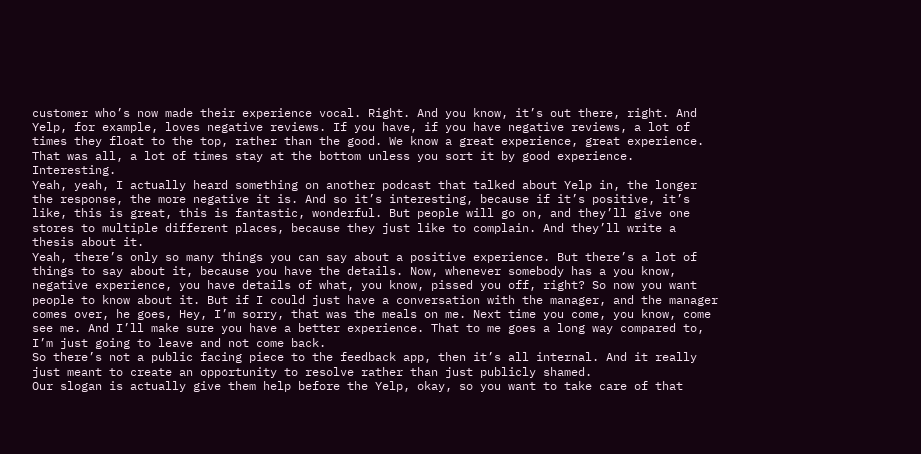customer who’s now made their experience vocal. Right. And you know, it’s out there, right. And Yelp, for example, loves negative reviews. If you have, if you have negative reviews, a lot of times they float to the top, rather than the good. We know a great experience, great experience. That was all, a lot of times stay at the bottom unless you sort it by good experience. Interesting.
Yeah, yeah, I actually heard something on another podcast that talked about Yelp in, the longer the response, the more negative it is. And so it’s interesting, because if it’s positive, it’s like, this is great, this is fantastic, wonderful. But people will go on, and they’ll give one stores to multiple different places, because they just like to complain. And they’ll write a thesis about it.
Yeah, there’s only so many things you can say about a positive experience. But there’s a lot of things to say about it, because you have the details. Now, whenever somebody has a you know, negative experience, you have details of what, you know, pissed you off, right? So now you want people to know about it. But if I could just have a conversation with the manager, and the manager comes over, he goes, Hey, I’m sorry, that was the meals on me. Next time you come, you know, come see me. And I’ll make sure you have a better experience. That to me goes a long way compared to, I’m just going to leave and not come back.
So there’s not a public facing piece to the feedback app, then it’s all internal. And it really just meant to create an opportunity to resolve rather than just publicly shamed.
Our slogan is actually give them help before the Yelp, okay, so you want to take care of that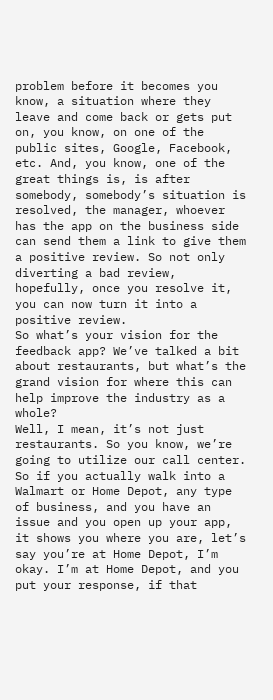problem before it becomes you know, a situation where they leave and come back or gets put on, you know, on one of the public sites, Google, Facebook, etc. And, you know, one of the great things is, is after somebody, somebody’s situation is resolved, the manager, whoever has the app on the business side can send them a link to give them a positive review. So not only diverting a bad review, hopefully, once you resolve it, you can now turn it into a positive review.
So what’s your vision for the feedback app? We’ve talked a bit about restaurants, but what’s the grand vision for where this can help improve the industry as a whole?
Well, I mean, it’s not just restaurants. So you know, we’re going to utilize our call center. So if you actually walk into a Walmart or Home Depot, any type of business, and you have an issue and you open up your app, it shows you where you are, let’s say you’re at Home Depot, I’m okay. I’m at Home Depot, and you put your response, if that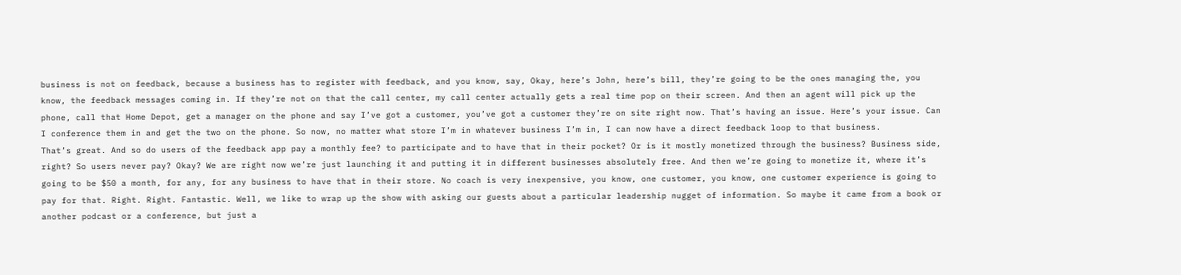business is not on feedback, because a business has to register with feedback, and you know, say, Okay, here’s John, here’s bill, they’re going to be the ones managing the, you know, the feedback messages coming in. If they’re not on that the call center, my call center actually gets a real time pop on their screen. And then an agent will pick up the phone, call that Home Depot, get a manager on the phone and say I’ve got a customer, you’ve got a customer they’re on site right now. That’s having an issue. Here’s your issue. Can I conference them in and get the two on the phone. So now, no matter what store I’m in whatever business I’m in, I can now have a direct feedback loop to that business.
That’s great. And so do users of the feedback app pay a monthly fee? to participate and to have that in their pocket? Or is it mostly monetized through the business? Business side,
right? So users never pay? Okay? We are right now we’re just launching it and putting it in different businesses absolutely free. And then we’re going to monetize it, where it’s going to be $50 a month, for any, for any business to have that in their store. No coach is very inexpensive, you know, one customer, you know, one customer experience is going to pay for that. Right. Right. Fantastic. Well, we like to wrap up the show with asking our guests about a particular leadership nugget of information. So maybe it came from a book or another podcast or a conference, but just a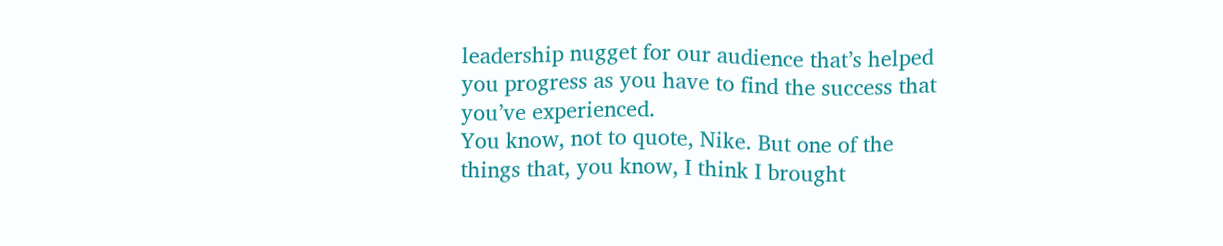leadership nugget for our audience that’s helped you progress as you have to find the success that you’ve experienced.
You know, not to quote, Nike. But one of the things that, you know, I think I brought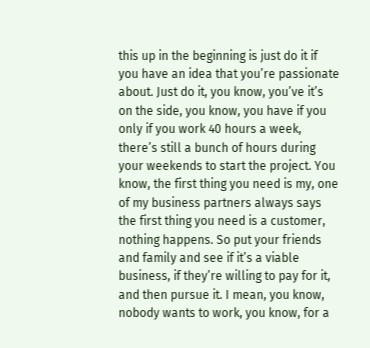this up in the beginning is just do it if you have an idea that you’re passionate about. Just do it, you know, you’ve it’s on the side, you know, you have if you only if you work 40 hours a week, there’s still a bunch of hours during your weekends to start the project. You know, the first thing you need is my, one of my business partners always says the first thing you need is a customer, nothing happens. So put your friends and family and see if it’s a viable business, if they’re willing to pay for it, and then pursue it. I mean, you know, nobody wants to work, you know, for a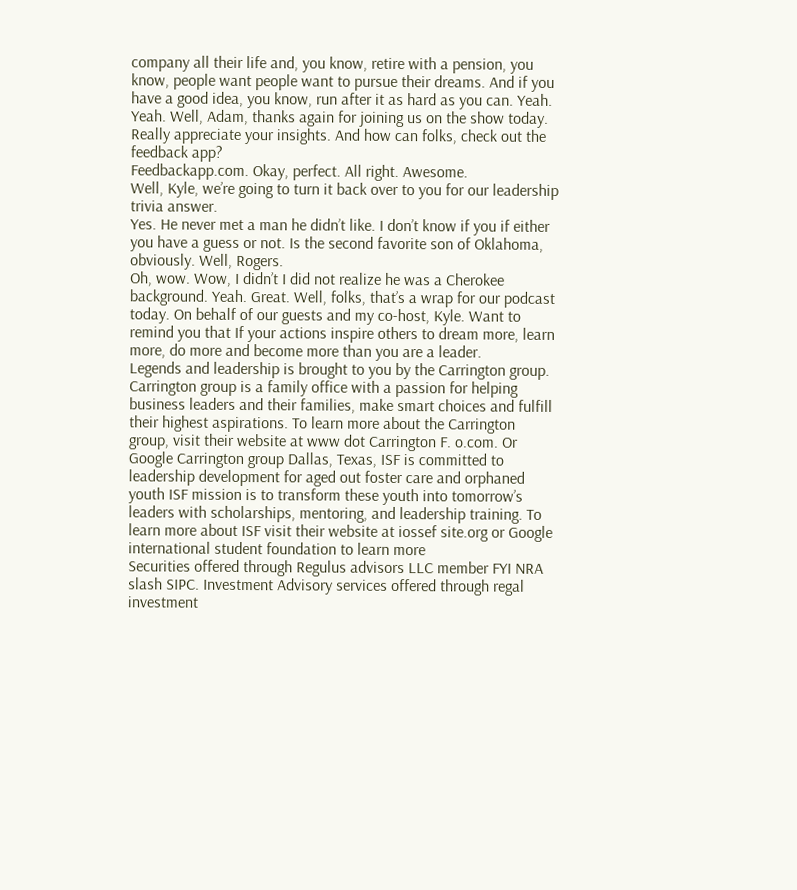company all their life and, you know, retire with a pension, you know, people want people want to pursue their dreams. And if you have a good idea, you know, run after it as hard as you can. Yeah.
Yeah. Well, Adam, thanks again for joining us on the show today. Really appreciate your insights. And how can folks, check out the feedback app?
Feedbackapp.com. Okay, perfect. All right. Awesome.
Well, Kyle, we’re going to turn it back over to you for our leadership trivia answer.
Yes. He never met a man he didn’t like. I don’t know if you if either you have a guess or not. Is the second favorite son of Oklahoma, obviously. Well, Rogers.
Oh, wow. Wow, I didn’t I did not realize he was a Cherokee background. Yeah. Great. Well, folks, that’s a wrap for our podcast today. On behalf of our guests and my co-host, Kyle. Want to remind you that If your actions inspire others to dream more, learn more, do more and become more than you are a leader.
Legends and leadership is brought to you by the Carrington group. Carrington group is a family office with a passion for helping business leaders and their families, make smart choices and fulfill their highest aspirations. To learn more about the Carrington group, visit their website at www dot Carrington F. o.com. Or Google Carrington group Dallas, Texas, ISF is committed to leadership development for aged out foster care and orphaned youth ISF mission is to transform these youth into tomorrow’s leaders with scholarships, mentoring, and leadership training. To learn more about ISF visit their website at iossef site.org or Google international student foundation to learn more
Securities offered through Regulus advisors LLC member FYI NRA slash SIPC. Investment Advisory services offered through regal investment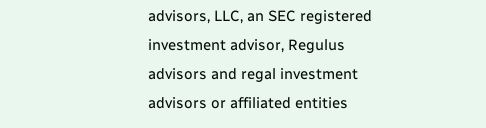advisors, LLC, an SEC registered investment advisor, Regulus advisors and regal investment advisors or affiliated entities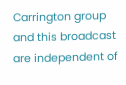Carrington group and this broadcast are independent of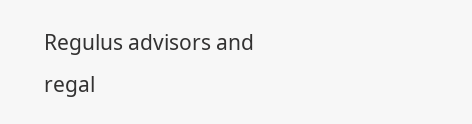Regulus advisors and regal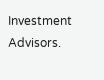Investment Advisors.